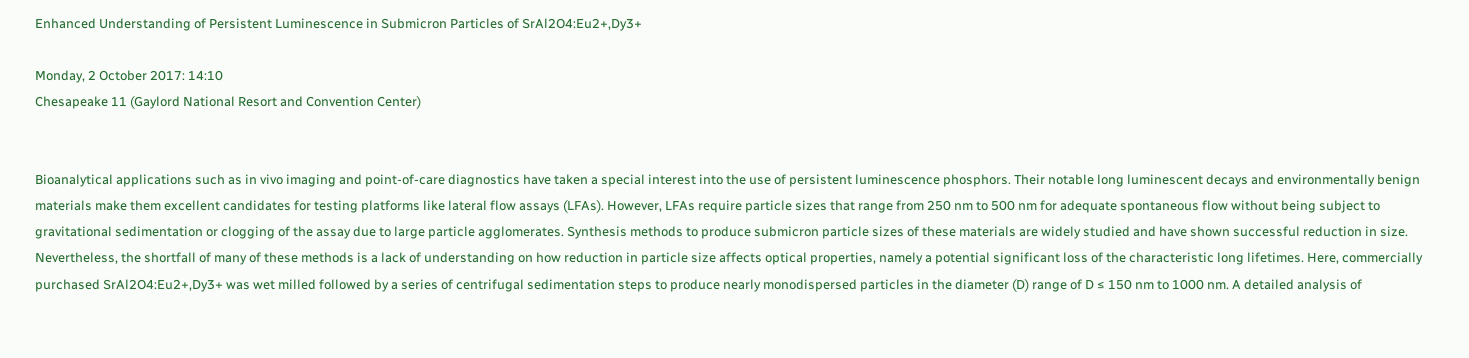Enhanced Understanding of Persistent Luminescence in Submicron Particles of SrAl2O4:Eu2+,Dy3+

Monday, 2 October 2017: 14:10
Chesapeake 11 (Gaylord National Resort and Convention Center)


Bioanalytical applications such as in vivo imaging and point-of-care diagnostics have taken a special interest into the use of persistent luminescence phosphors. Their notable long luminescent decays and environmentally benign materials make them excellent candidates for testing platforms like lateral flow assays (LFAs). However, LFAs require particle sizes that range from 250 nm to 500 nm for adequate spontaneous flow without being subject to gravitational sedimentation or clogging of the assay due to large particle agglomerates. Synthesis methods to produce submicron particle sizes of these materials are widely studied and have shown successful reduction in size. Nevertheless, the shortfall of many of these methods is a lack of understanding on how reduction in particle size affects optical properties, namely a potential significant loss of the characteristic long lifetimes. Here, commercially purchased SrAl2O4:Eu2+,Dy3+ was wet milled followed by a series of centrifugal sedimentation steps to produce nearly monodispersed particles in the diameter (D) range of D ≤ 150 nm to 1000 nm. A detailed analysis of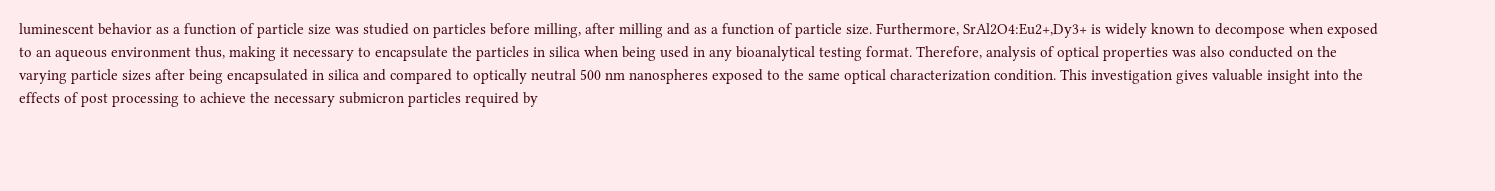luminescent behavior as a function of particle size was studied on particles before milling, after milling and as a function of particle size. Furthermore, SrAl2O4:Eu2+,Dy3+ is widely known to decompose when exposed to an aqueous environment thus, making it necessary to encapsulate the particles in silica when being used in any bioanalytical testing format. Therefore, analysis of optical properties was also conducted on the varying particle sizes after being encapsulated in silica and compared to optically neutral 500 nm nanospheres exposed to the same optical characterization condition. This investigation gives valuable insight into the effects of post processing to achieve the necessary submicron particles required by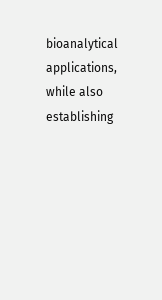bioanalytical applications, while also establishing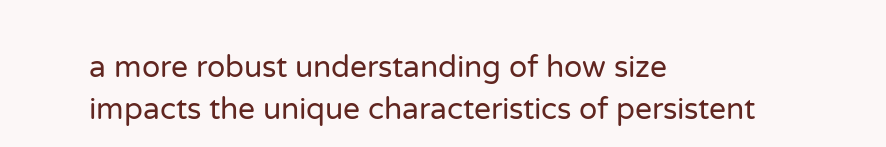a more robust understanding of how size impacts the unique characteristics of persistent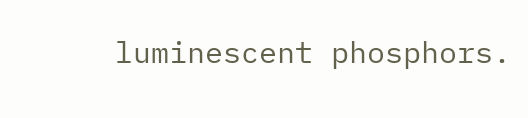luminescent phosphors.